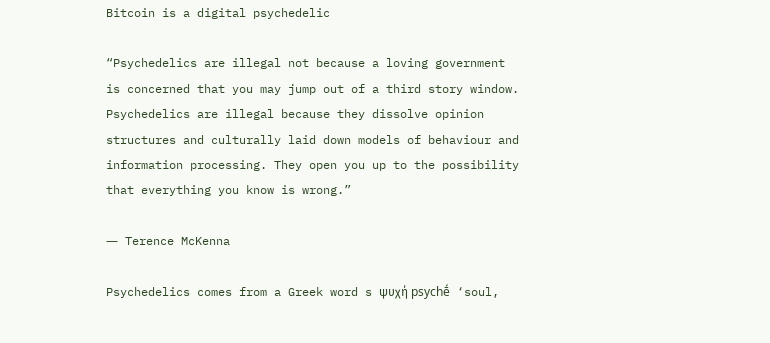Bitcoin is a digital psychedelic

“Psychedelics are illegal not because a loving government is concerned that you may jump out of a third story window. Psychedelics are illegal because they dissolve opinion structures and culturally laid down models of behaviour and information processing. They open you up to the possibility that everything you know is wrong.”

― Terence McKenna

Psychedelics comes from a Greek word s ψυχή psychḗ ‘soul,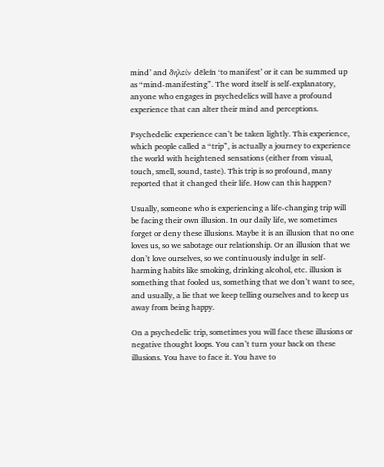mind’ and δηλείν dēleín ‘to manifest’ or it can be summed up as “mind-manifesting”. The word itself is self-explanatory, anyone who engages in psychedelics will have a profound experience that can alter their mind and perceptions.

Psychedelic experience can’t be taken lightly. This experience, which people called a “trip”, is actually a journey to experience the world with heightened sensations (either from visual, touch, smell, sound, taste). This trip is so profound, many reported that it changed their life. How can this happen?

Usually, someone who is experiencing a life-changing trip will be facing their own illusion. In our daily life, we sometimes forget or deny these illusions. Maybe it is an illusion that no one loves us, so we sabotage our relationship. Or an illusion that we don’t love ourselves, so we continuously indulge in self-harming habits like smoking, drinking alcohol, etc. illusion is something that fooled us, something that we don’t want to see, and usually, a lie that we keep telling ourselves and to keep us away from being happy.

On a psychedelic trip, sometimes you will face these illusions or negative thought loops. You can’t turn your back on these illusions. You have to face it. You have to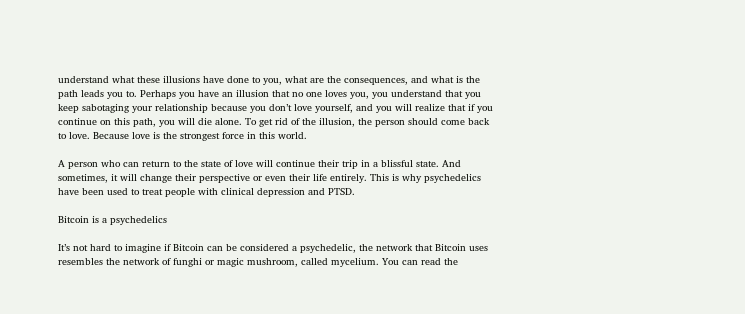understand what these illusions have done to you, what are the consequences, and what is the path leads you to. Perhaps you have an illusion that no one loves you, you understand that you keep sabotaging your relationship because you don’t love yourself, and you will realize that if you continue on this path, you will die alone. To get rid of the illusion, the person should come back to love. Because love is the strongest force in this world.

A person who can return to the state of love will continue their trip in a blissful state. And sometimes, it will change their perspective or even their life entirely. This is why psychedelics have been used to treat people with clinical depression and PTSD.

Bitcoin is a psychedelics

It’s not hard to imagine if Bitcoin can be considered a psychedelic, the network that Bitcoin uses resembles the network of funghi or magic mushroom, called mycelium. You can read the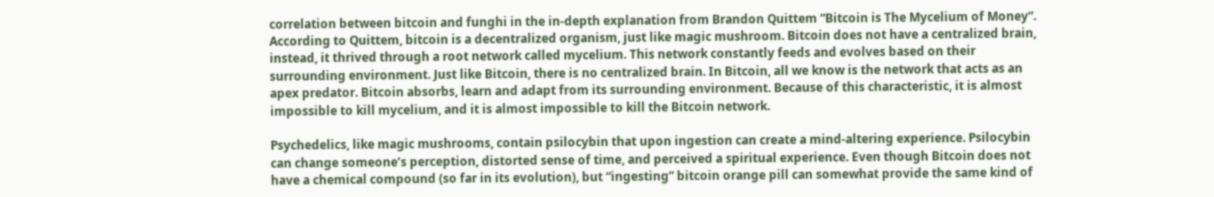correlation between bitcoin and funghi in the in-depth explanation from Brandon Quittem “Bitcoin is The Mycelium of Money“. According to Quittem, bitcoin is a decentralized organism, just like magic mushroom. Bitcoin does not have a centralized brain, instead, it thrived through a root network called mycelium. This network constantly feeds and evolves based on their surrounding environment. Just like Bitcoin, there is no centralized brain. In Bitcoin, all we know is the network that acts as an apex predator. Bitcoin absorbs, learn and adapt from its surrounding environment. Because of this characteristic, it is almost impossible to kill mycelium, and it is almost impossible to kill the Bitcoin network.

Psychedelics, like magic mushrooms, contain psilocybin that upon ingestion can create a mind-altering experience. Psilocybin can change someone’s perception, distorted sense of time, and perceived a spiritual experience. Even though Bitcoin does not have a chemical compound (so far in its evolution), but “ingesting” bitcoin orange pill can somewhat provide the same kind of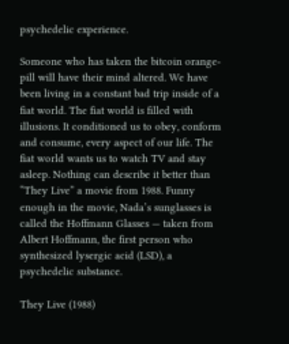psychedelic experience.

Someone who has taken the bitcoin orange-pill will have their mind altered. We have been living in a constant bad trip inside of a fiat world. The fiat world is filled with illusions. It conditioned us to obey, conform and consume, every aspect of our life. The fiat world wants us to watch TV and stay asleep. Nothing can describe it better than “They Live” a movie from 1988. Funny enough in the movie, Nada’s sunglasses is called the Hoffmann Glasses — taken from Albert Hoffmann, the first person who synthesized lysergic acid (LSD), a psychedelic substance.

They Live (1988)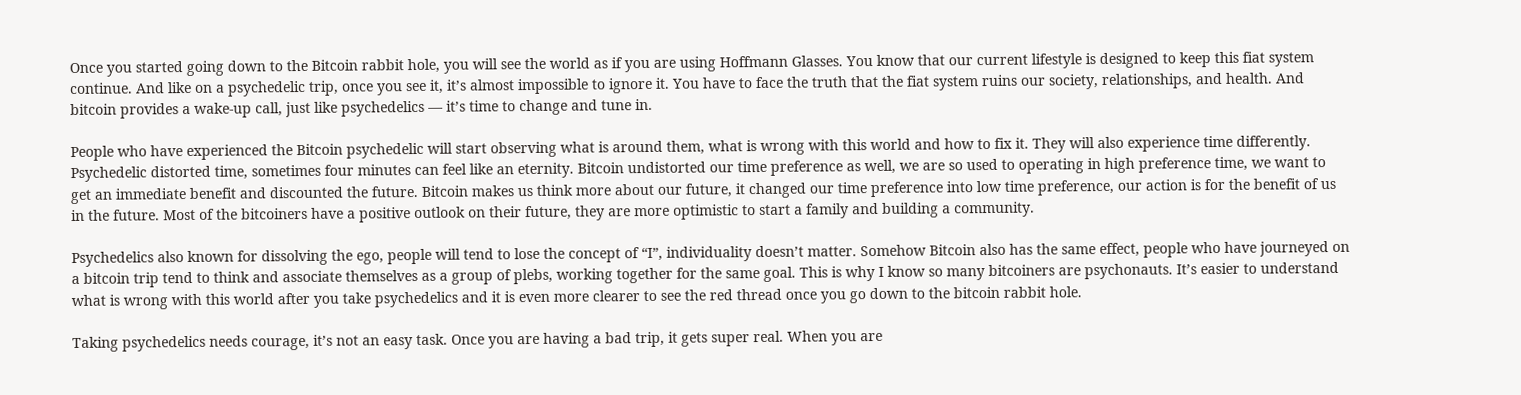Once you started going down to the Bitcoin rabbit hole, you will see the world as if you are using Hoffmann Glasses. You know that our current lifestyle is designed to keep this fiat system continue. And like on a psychedelic trip, once you see it, it’s almost impossible to ignore it. You have to face the truth that the fiat system ruins our society, relationships, and health. And bitcoin provides a wake-up call, just like psychedelics — it’s time to change and tune in.

People who have experienced the Bitcoin psychedelic will start observing what is around them, what is wrong with this world and how to fix it. They will also experience time differently. Psychedelic distorted time, sometimes four minutes can feel like an eternity. Bitcoin undistorted our time preference as well, we are so used to operating in high preference time, we want to get an immediate benefit and discounted the future. Bitcoin makes us think more about our future, it changed our time preference into low time preference, our action is for the benefit of us in the future. Most of the bitcoiners have a positive outlook on their future, they are more optimistic to start a family and building a community.

Psychedelics also known for dissolving the ego, people will tend to lose the concept of “I”, individuality doesn’t matter. Somehow Bitcoin also has the same effect, people who have journeyed on a bitcoin trip tend to think and associate themselves as a group of plebs, working together for the same goal. This is why I know so many bitcoiners are psychonauts. It’s easier to understand what is wrong with this world after you take psychedelics and it is even more clearer to see the red thread once you go down to the bitcoin rabbit hole.

Taking psychedelics needs courage, it’s not an easy task. Once you are having a bad trip, it gets super real. When you are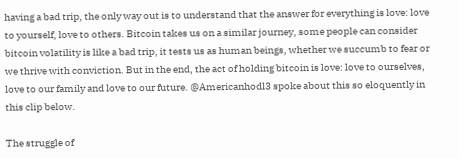having a bad trip, the only way out is to understand that the answer for everything is love: love to yourself, love to others. Bitcoin takes us on a similar journey, some people can consider bitcoin volatility is like a bad trip, it tests us as human beings, whether we succumb to fear or we thrive with conviction. But in the end, the act of holding bitcoin is love: love to ourselves, love to our family and love to our future. @Americanhodl3 spoke about this so eloquently in this clip below.

The struggle of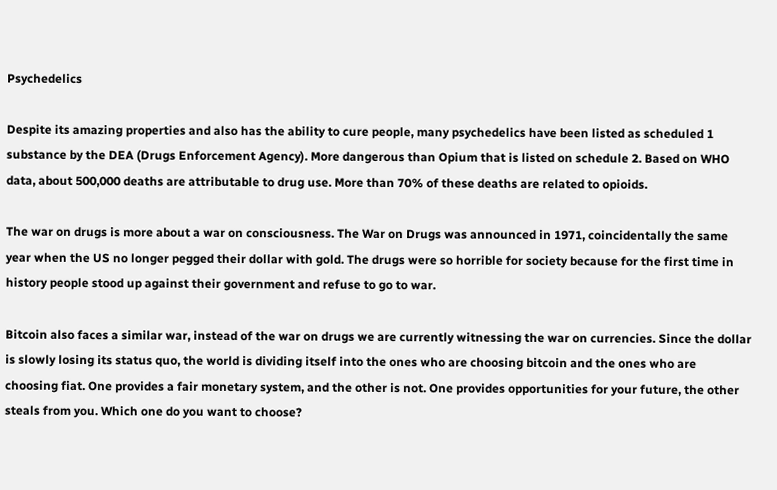Psychedelics

Despite its amazing properties and also has the ability to cure people, many psychedelics have been listed as scheduled 1 substance by the DEA (Drugs Enforcement Agency). More dangerous than Opium that is listed on schedule 2. Based on WHO data, about 500,000 deaths are attributable to drug use. More than 70% of these deaths are related to opioids.

The war on drugs is more about a war on consciousness. The War on Drugs was announced in 1971, coincidentally the same year when the US no longer pegged their dollar with gold. The drugs were so horrible for society because for the first time in history people stood up against their government and refuse to go to war.

Bitcoin also faces a similar war, instead of the war on drugs we are currently witnessing the war on currencies. Since the dollar is slowly losing its status quo, the world is dividing itself into the ones who are choosing bitcoin and the ones who are choosing fiat. One provides a fair monetary system, and the other is not. One provides opportunities for your future, the other steals from you. Which one do you want to choose?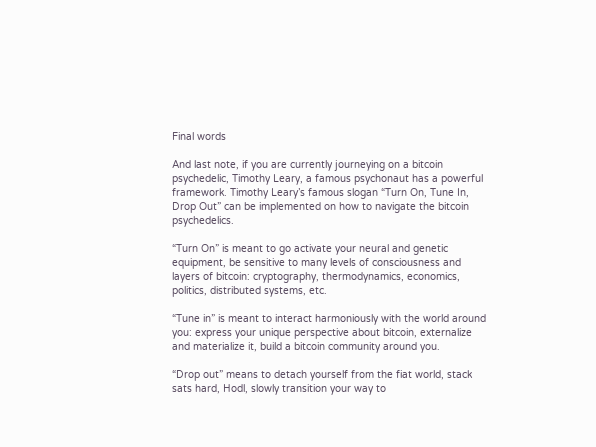Final words

And last note, if you are currently journeying on a bitcoin psychedelic, Timothy Leary, a famous psychonaut has a powerful framework. Timothy Leary’s famous slogan “Turn On, Tune In, Drop Out” can be implemented on how to navigate the bitcoin psychedelics.

“Turn On” is meant to go activate your neural and genetic equipment, be sensitive to many levels of consciousness and layers of bitcoin: cryptography, thermodynamics, economics, politics, distributed systems, etc.

“Tune in” is meant to interact harmoniously with the world around you: express your unique perspective about bitcoin, externalize and materialize it, build a bitcoin community around you.

“Drop out” means to detach yourself from the fiat world, stack sats hard, Hodl, slowly transition your way to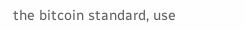the bitcoin standard, use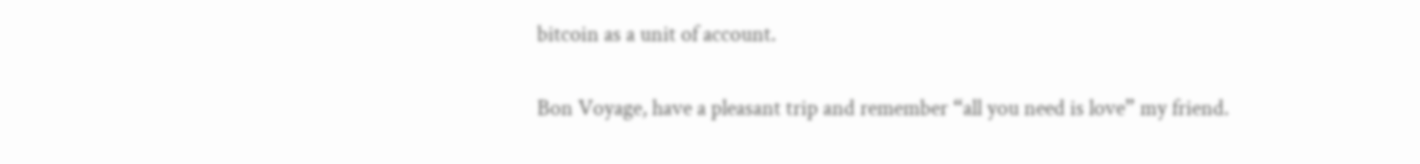bitcoin as a unit of account.

Bon Voyage, have a pleasant trip and remember “all you need is love” my friend.